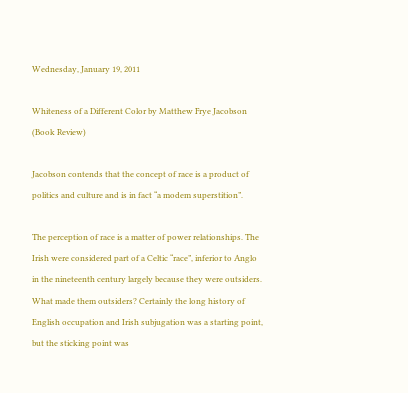Wednesday, January 19, 2011

Whiteness of a Different Color by Matthew Frye Jacobson (Book Review)

Jacobson contends that the concept of race is a product of politics and culture and is in fact “a modem superstition”.

The perception of race is a matter of power relationships. The Irish were considered part of a Celtic “race”, inferior to Anglo in the nineteenth century largely because they were outsiders. What made them outsiders? Certainly the long history of English occupation and Irish subjugation was a starting point, but the sticking point was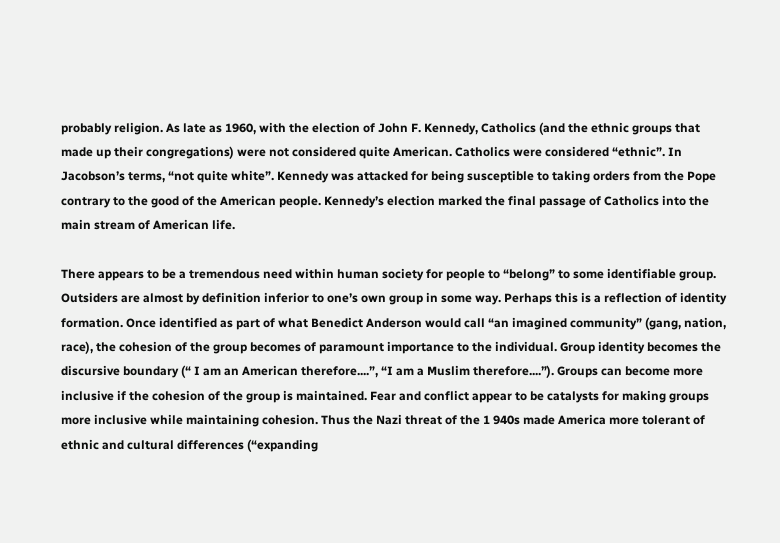probably religion. As late as 1960, with the election of John F. Kennedy, Catholics (and the ethnic groups that made up their congregations) were not considered quite American. Catholics were considered “ethnic”. In Jacobson’s terms, “not quite white”. Kennedy was attacked for being susceptible to taking orders from the Pope contrary to the good of the American people. Kennedy’s election marked the final passage of Catholics into the main stream of American life.

There appears to be a tremendous need within human society for people to “belong” to some identifiable group. Outsiders are almost by definition inferior to one’s own group in some way. Perhaps this is a reflection of identity formation. Once identified as part of what Benedict Anderson would call “an imagined community” (gang, nation, race), the cohesion of the group becomes of paramount importance to the individual. Group identity becomes the discursive boundary (“ I am an American therefore....”, “I am a Muslim therefore....”). Groups can become more inclusive if the cohesion of the group is maintained. Fear and conflict appear to be catalysts for making groups more inclusive while maintaining cohesion. Thus the Nazi threat of the 1 940s made America more tolerant of ethnic and cultural differences (“expanding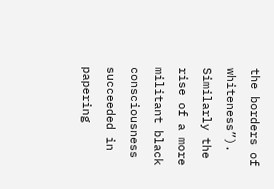the borders of whiteness”). Similarly the rise of a more militant black consciousness succeeded in papering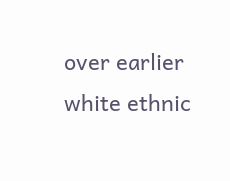over earlier white ethnic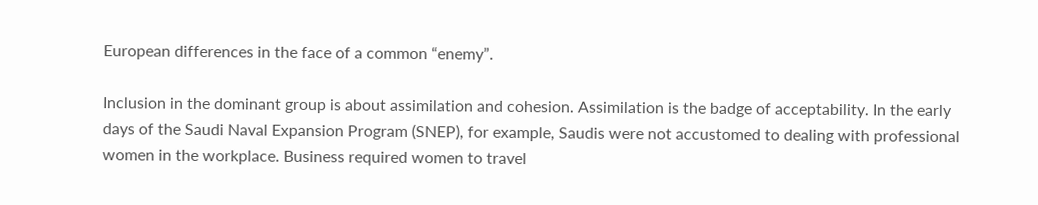European differences in the face of a common “enemy”.

Inclusion in the dominant group is about assimilation and cohesion. Assimilation is the badge of acceptability. In the early days of the Saudi Naval Expansion Program (SNEP), for example, Saudis were not accustomed to dealing with professional women in the workplace. Business required women to travel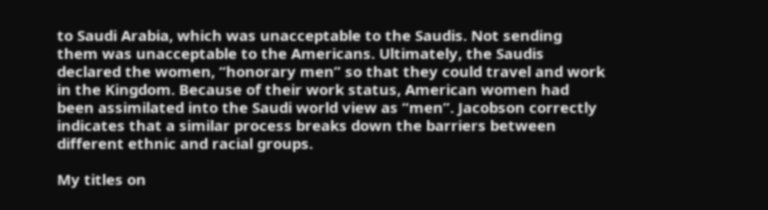to Saudi Arabia, which was unacceptable to the Saudis. Not sending them was unacceptable to the Americans. Ultimately, the Saudis declared the women, “honorary men” so that they could travel and work in the Kingdom. Because of their work status, American women had been assimilated into the Saudi world view as “men”. Jacobson correctly indicates that a similar process breaks down the barriers between different ethnic and racial groups.

My titles on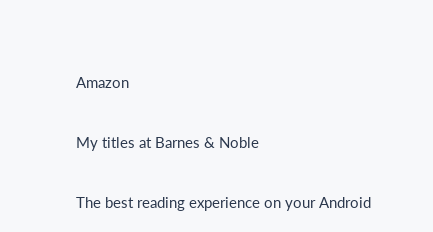Amazon

My titles at Barnes & Noble

The best reading experience on your Android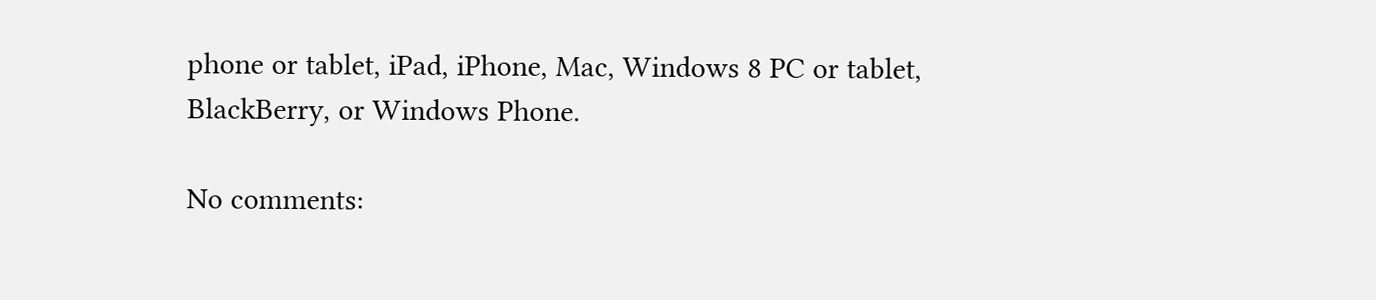phone or tablet, iPad, iPhone, Mac, Windows 8 PC or tablet, BlackBerry, or Windows Phone.

No comments: